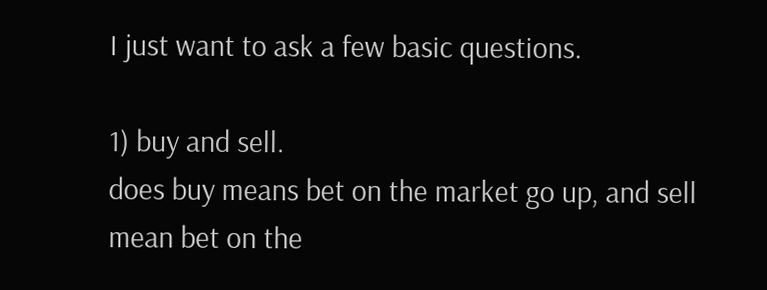I just want to ask a few basic questions.

1) buy and sell.
does buy means bet on the market go up, and sell mean bet on the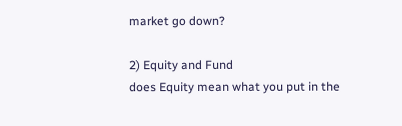market go down?

2) Equity and Fund
does Equity mean what you put in the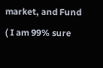market, and Fund ( I am 99% sure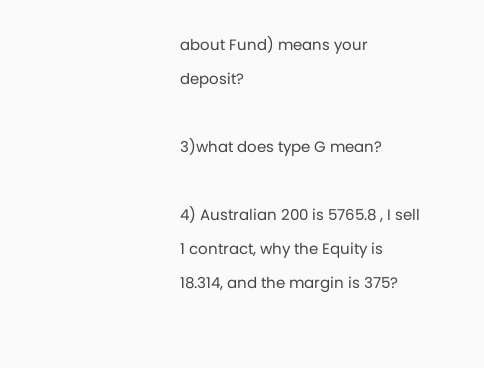about Fund) means your deposit?

3)what does type G mean?

4) Australian 200 is 5765.8 , I sell 1 contract, why the Equity is 18.314, and the margin is 375?